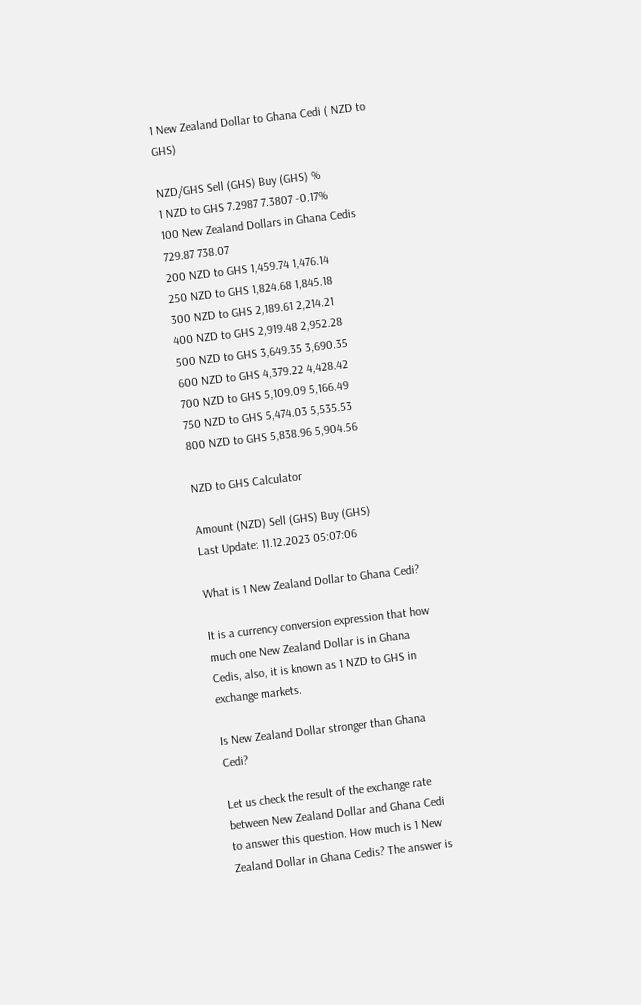1 New Zealand Dollar to Ghana Cedi ( NZD to GHS)

NZD/GHS Sell (GHS) Buy (GHS) %
1 NZD to GHS 7.2987 7.3807 -0.17%
100 New Zealand Dollars in Ghana Cedis 729.87 738.07
200 NZD to GHS 1,459.74 1,476.14
250 NZD to GHS 1,824.68 1,845.18
300 NZD to GHS 2,189.61 2,214.21
400 NZD to GHS 2,919.48 2,952.28
500 NZD to GHS 3,649.35 3,690.35
600 NZD to GHS 4,379.22 4,428.42
700 NZD to GHS 5,109.09 5,166.49
750 NZD to GHS 5,474.03 5,535.53
800 NZD to GHS 5,838.96 5,904.56

NZD to GHS Calculator

Amount (NZD) Sell (GHS) Buy (GHS)
Last Update: 11.12.2023 05:07:06

What is 1 New Zealand Dollar to Ghana Cedi?

It is a currency conversion expression that how much one New Zealand Dollar is in Ghana Cedis, also, it is known as 1 NZD to GHS in exchange markets.

Is New Zealand Dollar stronger than Ghana Cedi?

Let us check the result of the exchange rate between New Zealand Dollar and Ghana Cedi to answer this question. How much is 1 New Zealand Dollar in Ghana Cedis? The answer is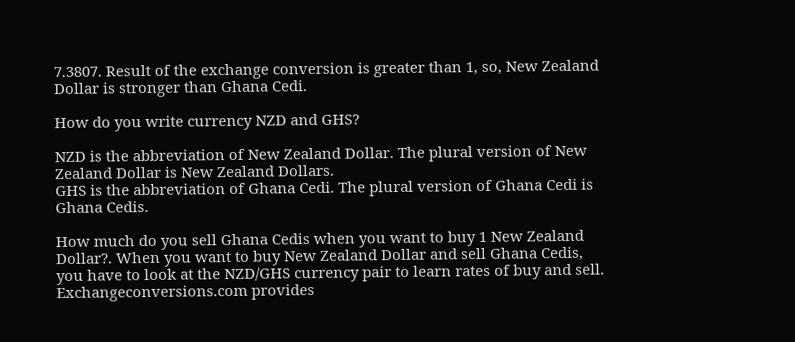7.3807. Result of the exchange conversion is greater than 1, so, New Zealand Dollar is stronger than Ghana Cedi.

How do you write currency NZD and GHS?

NZD is the abbreviation of New Zealand Dollar. The plural version of New Zealand Dollar is New Zealand Dollars.
GHS is the abbreviation of Ghana Cedi. The plural version of Ghana Cedi is Ghana Cedis.

How much do you sell Ghana Cedis when you want to buy 1 New Zealand Dollar?. When you want to buy New Zealand Dollar and sell Ghana Cedis, you have to look at the NZD/GHS currency pair to learn rates of buy and sell. Exchangeconversions.com provides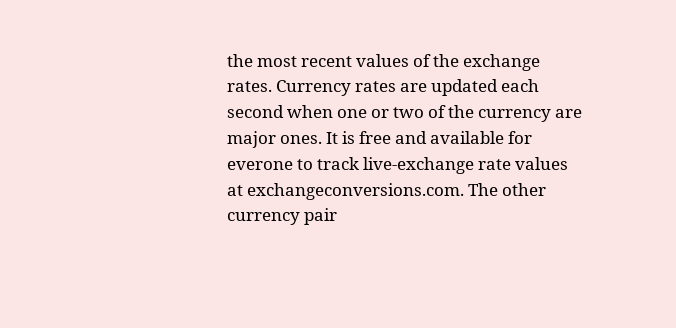the most recent values of the exchange rates. Currency rates are updated each second when one or two of the currency are major ones. It is free and available for everone to track live-exchange rate values at exchangeconversions.com. The other currency pair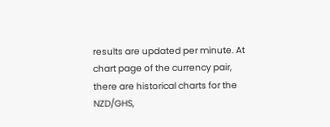results are updated per minute. At chart page of the currency pair, there are historical charts for the NZD/GHS,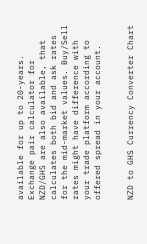available for up to 20-years.
Exchange pair calculator for NZD/GHS are also available, that calculates both bid and ask rates for the mid-market values. Buy/Sell rates might have difference with your trade platform according to offered spread in your account.


NZD to GHS Currency Converter Chart